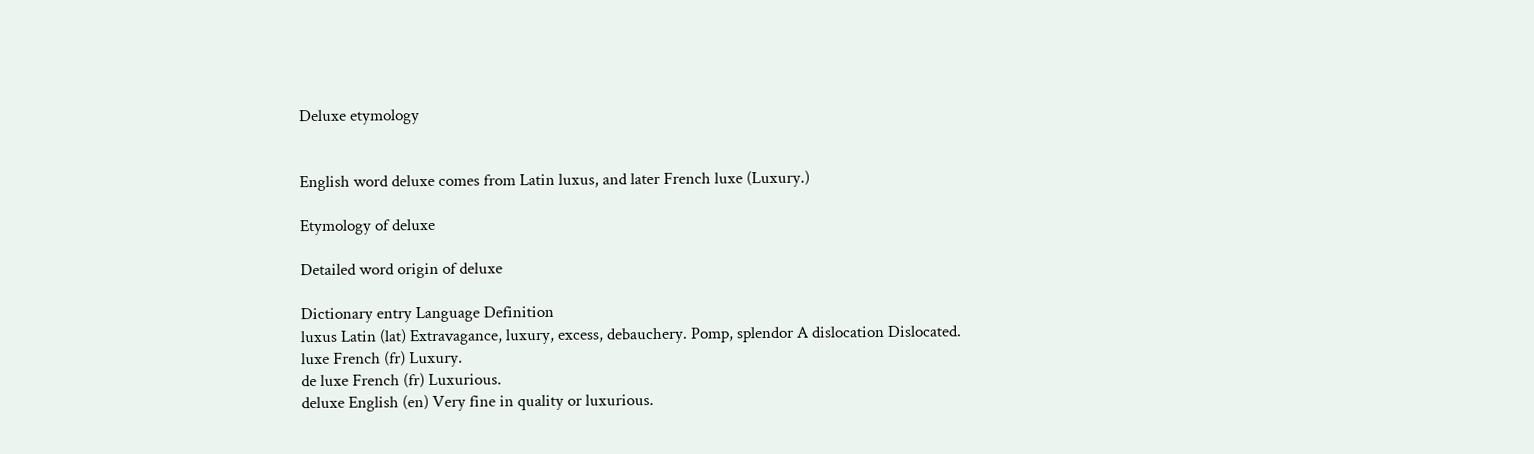Deluxe etymology


English word deluxe comes from Latin luxus, and later French luxe (Luxury.)

Etymology of deluxe

Detailed word origin of deluxe

Dictionary entry Language Definition
luxus Latin (lat) Extravagance, luxury, excess, debauchery. Pomp, splendor A dislocation Dislocated.
luxe French (fr) Luxury.
de luxe French (fr) Luxurious.
deluxe English (en) Very fine in quality or luxurious.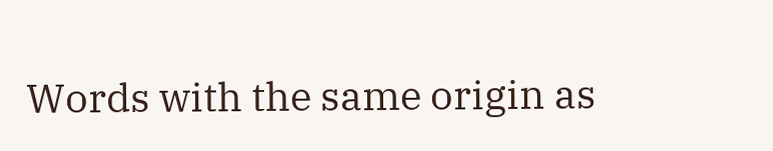Words with the same origin as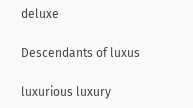deluxe

Descendants of luxus

luxurious luxury